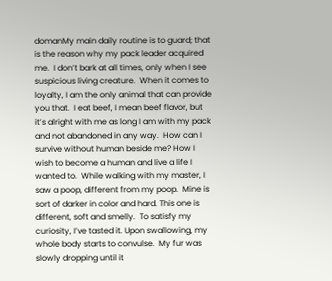domanMy main daily routine is to guard; that is the reason why my pack leader acquired me.  I don’t bark at all times, only when I see suspicious living creature.  When it comes to loyalty, I am the only animal that can provide you that.  I eat beef, I mean beef flavor, but it’s alright with me as long I am with my pack and not abandoned in any way.  How can I survive without human beside me? How I wish to become a human and live a life I wanted to.  While walking with my master, I saw a poop, different from my poop.  Mine is sort of darker in color and hard. This one is different, soft and smelly.  To satisfy my curiosity, I’ve tasted it. Upon swallowing, my whole body starts to convulse.  My fur was slowly dropping until it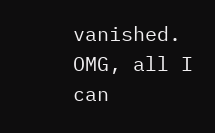vanished.  OMG, all I can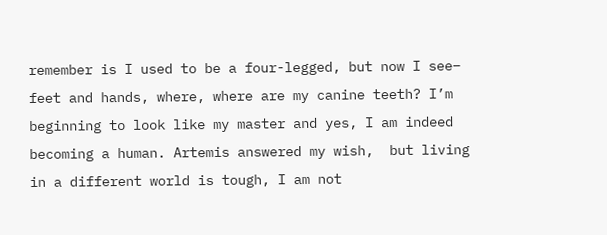remember is I used to be a four-legged, but now I see– feet and hands, where, where are my canine teeth? I’m beginning to look like my master and yes, I am indeed becoming a human. Artemis answered my wish,  but living in a different world is tough, I am not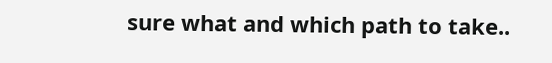sure what and which path to take..